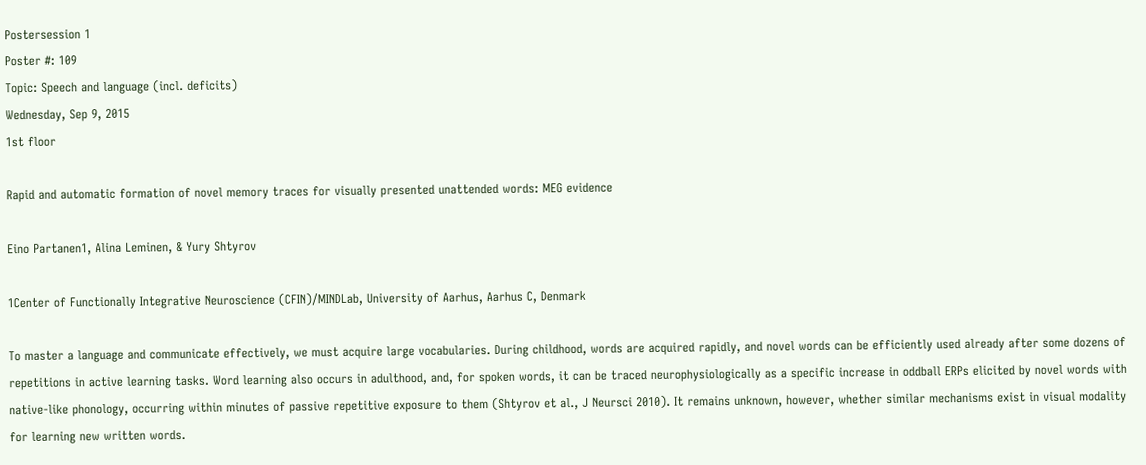Postersession 1
Poster #: 109
Topic: Speech and language (incl. deficits)
Wednesday, Sep 9, 2015
1st floor

Rapid and automatic formation of novel memory traces for visually presented unattended words: MEG evidence

Eino Partanen1, Alina Leminen, & Yury Shtyrov

1Center of Functionally Integrative Neuroscience (CFIN)/MINDLab, University of Aarhus, Aarhus C, Denmark

To master a language and communicate effectively, we must acquire large vocabularies. During childhood, words are acquired rapidly, and novel words can be efficiently used already after some dozens of repetitions in active learning tasks. Word learning also occurs in adulthood, and, for spoken words, it can be traced neurophysiologically as a specific increase in oddball ERPs elicited by novel words with native-like phonology, occurring within minutes of passive repetitive exposure to them (Shtyrov et al., J Neursci 2010). It remains unknown, however, whether similar mechanisms exist in visual modality for learning new written words.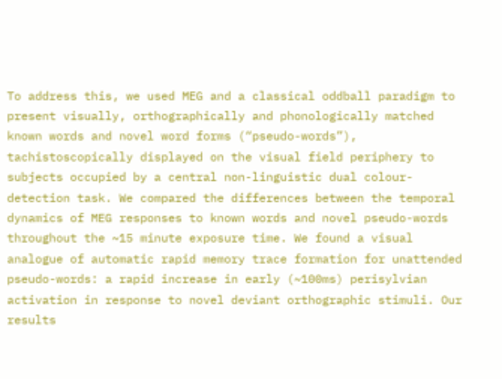To address this, we used MEG and a classical oddball paradigm to present visually, orthographically and phonologically matched known words and novel word forms (“pseudo-words”), tachistoscopically displayed on the visual field periphery to subjects occupied by a central non-linguistic dual colour-detection task. We compared the differences between the temporal dynamics of MEG responses to known words and novel pseudo-words throughout the ~15 minute exposure time. We found a visual analogue of automatic rapid memory trace formation for unattended pseudo-words: a rapid increase in early (~100ms) perisylvian activation in response to novel deviant orthographic stimuli. Our results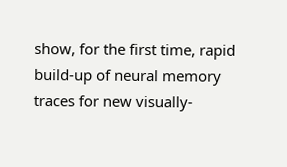show, for the first time, rapid build-up of neural memory traces for new visually-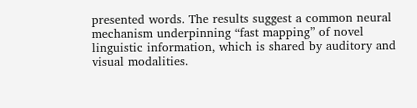presented words. The results suggest a common neural mechanism underpinning “fast mapping” of novel linguistic information, which is shared by auditory and visual modalities.